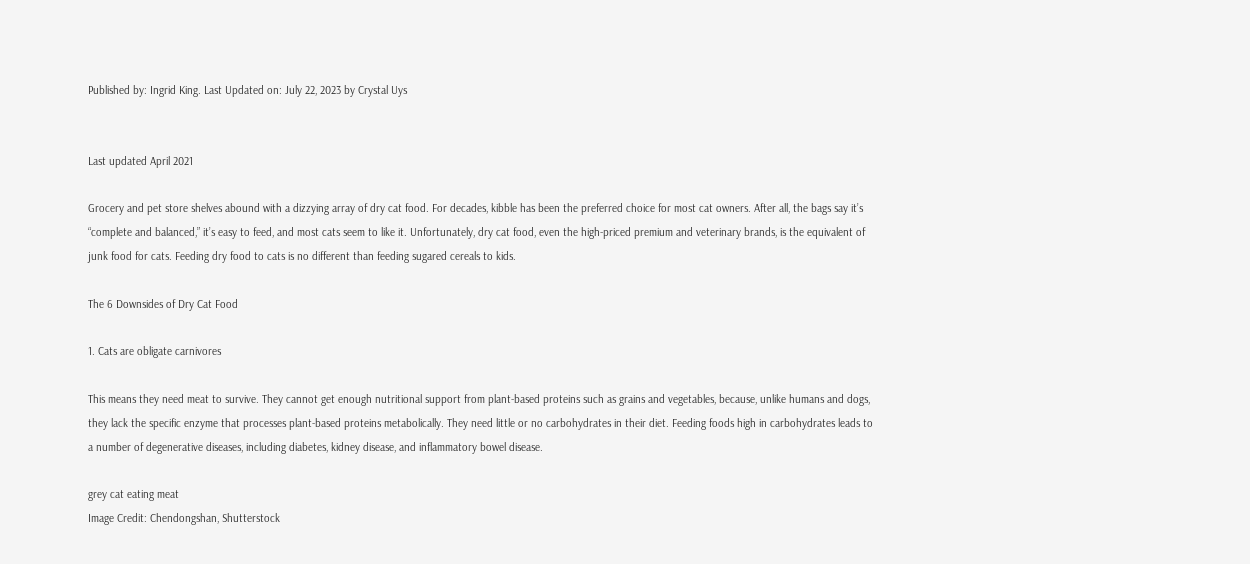Published by: Ingrid King. Last Updated on: July 22, 2023 by Crystal Uys


Last updated April 2021

Grocery and pet store shelves abound with a dizzying array of dry cat food. For decades, kibble has been the preferred choice for most cat owners. After all, the bags say it’s “complete and balanced,” it’s easy to feed, and most cats seem to like it. Unfortunately, dry cat food, even the high-priced premium and veterinary brands, is the equivalent of junk food for cats. Feeding dry food to cats is no different than feeding sugared cereals to kids.

The 6 Downsides of Dry Cat Food

1. Cats are obligate carnivores

This means they need meat to survive. They cannot get enough nutritional support from plant-based proteins such as grains and vegetables, because, unlike humans and dogs, they lack the specific enzyme that processes plant-based proteins metabolically. They need little or no carbohydrates in their diet. Feeding foods high in carbohydrates leads to a number of degenerative diseases, including diabetes, kidney disease, and inflammatory bowel disease.

grey cat eating meat
Image Credit: Chendongshan, Shutterstock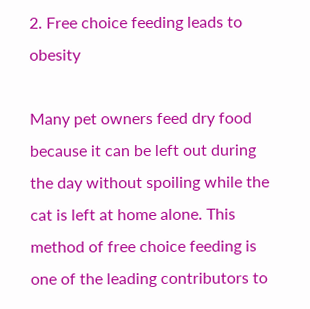2. Free choice feeding leads to obesity

Many pet owners feed dry food because it can be left out during the day without spoiling while the cat is left at home alone. This method of free choice feeding is one of the leading contributors to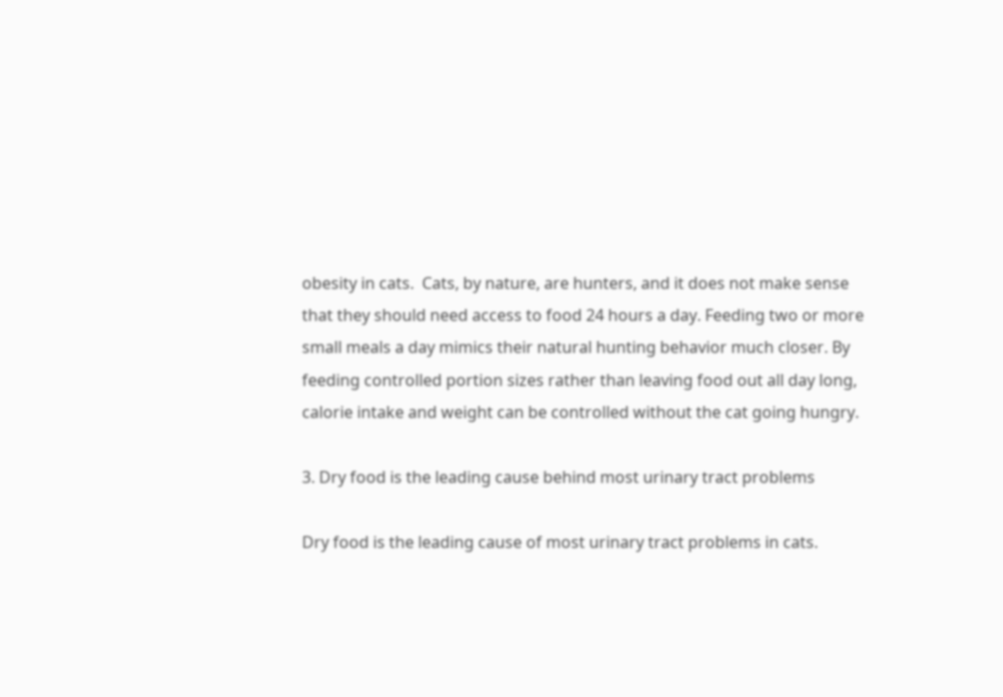obesity in cats.  Cats, by nature, are hunters, and it does not make sense that they should need access to food 24 hours a day. Feeding two or more small meals a day mimics their natural hunting behavior much closer. By feeding controlled portion sizes rather than leaving food out all day long, calorie intake and weight can be controlled without the cat going hungry.

3. Dry food is the leading cause behind most urinary tract problems

Dry food is the leading cause of most urinary tract problems in cats.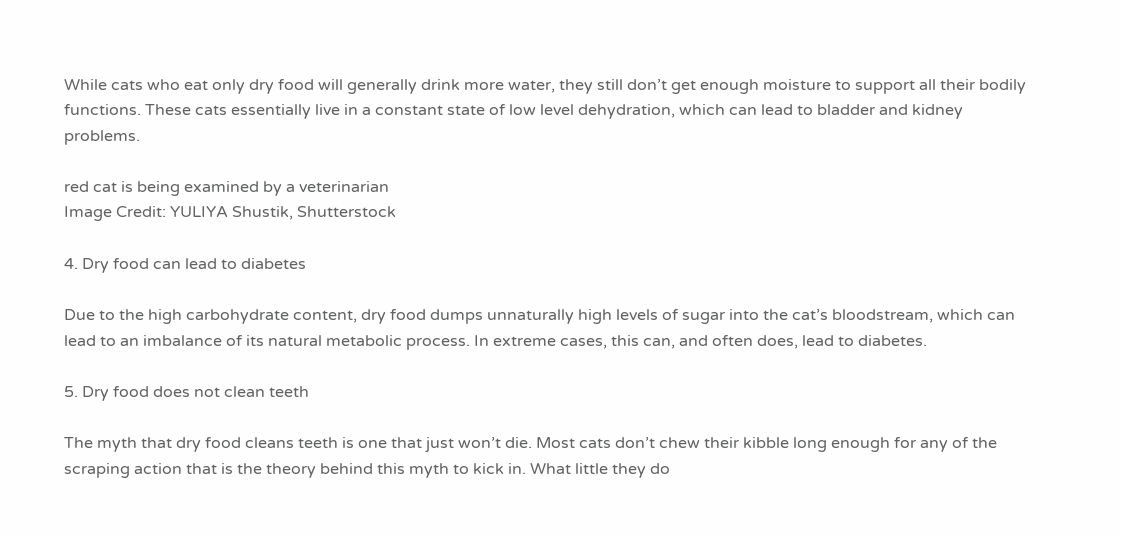While cats who eat only dry food will generally drink more water, they still don’t get enough moisture to support all their bodily functions. These cats essentially live in a constant state of low level dehydration, which can lead to bladder and kidney problems.

red cat is being examined by a veterinarian
Image Credit: YULIYA Shustik, Shutterstock

4. Dry food can lead to diabetes

Due to the high carbohydrate content, dry food dumps unnaturally high levels of sugar into the cat’s bloodstream, which can lead to an imbalance of its natural metabolic process. In extreme cases, this can, and often does, lead to diabetes.

5. Dry food does not clean teeth

The myth that dry food cleans teeth is one that just won’t die. Most cats don’t chew their kibble long enough for any of the scraping action that is the theory behind this myth to kick in. What little they do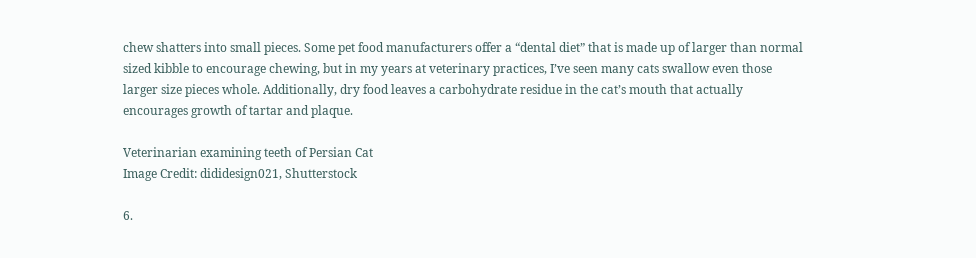chew shatters into small pieces. Some pet food manufacturers offer a “dental diet” that is made up of larger than normal sized kibble to encourage chewing, but in my years at veterinary practices, I’ve seen many cats swallow even those larger size pieces whole. Additionally, dry food leaves a carbohydrate residue in the cat’s mouth that actually encourages growth of tartar and plaque.

Veterinarian examining teeth of Persian Cat
Image Credit: dididesign021, Shutterstock

6.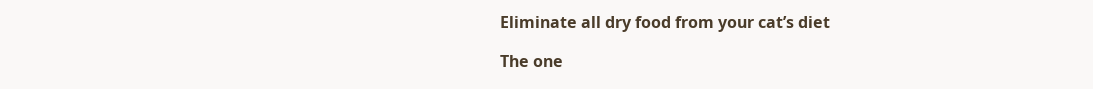Eliminate all dry food from your cat’s diet

The one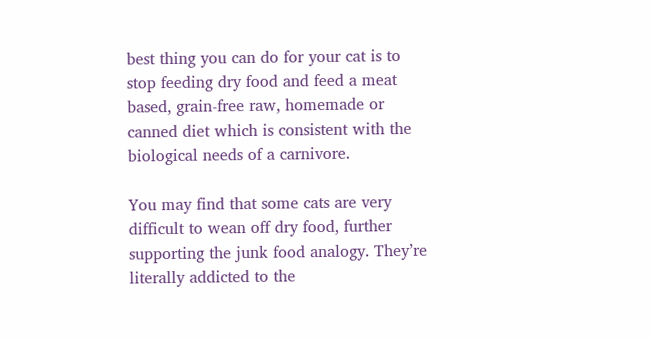best thing you can do for your cat is to stop feeding dry food and feed a meat based, grain-free raw, homemade or canned diet which is consistent with the biological needs of a carnivore.

You may find that some cats are very difficult to wean off dry food, further supporting the junk food analogy. They’re literally addicted to the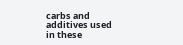carbs and additives used in these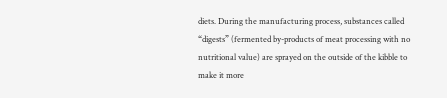diets. During the manufacturing process, substances called “digests” (fermented by-products of meat processing with no nutritional value) are sprayed on the outside of the kibble to make it more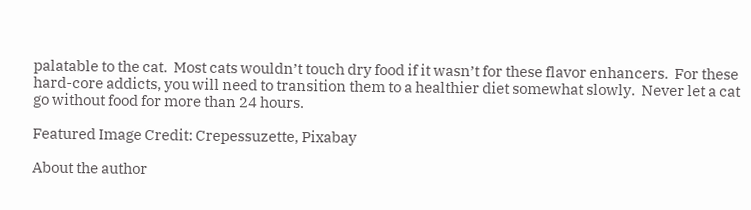palatable to the cat.  Most cats wouldn’t touch dry food if it wasn’t for these flavor enhancers.  For these hard-core addicts, you will need to transition them to a healthier diet somewhat slowly.  Never let a cat go without food for more than 24 hours.

Featured Image Credit: Crepessuzette, Pixabay

About the author